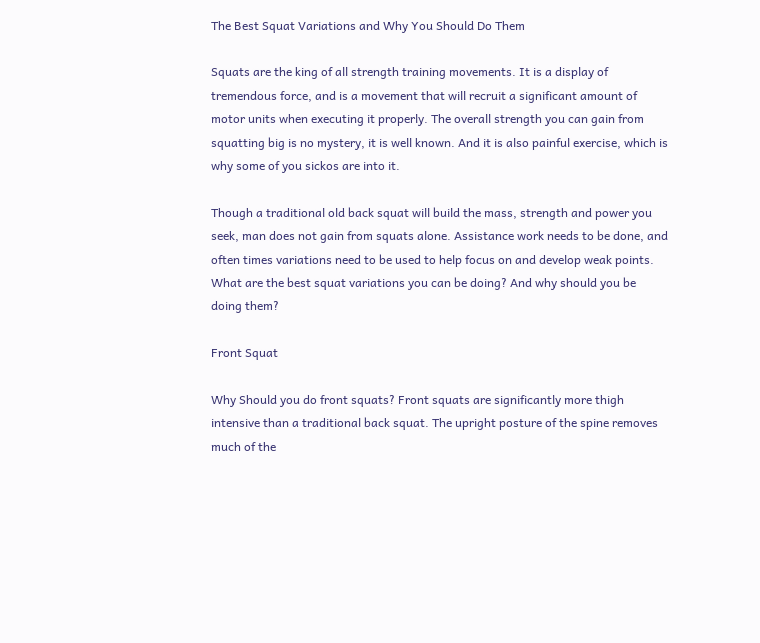The Best Squat Variations and Why You Should Do Them

Squats are the king of all strength training movements. It is a display of tremendous force, and is a movement that will recruit a significant amount of motor units when executing it properly. The overall strength you can gain from squatting big is no mystery, it is well known. And it is also painful exercise, which is why some of you sickos are into it.

Though a traditional old back squat will build the mass, strength and power you seek, man does not gain from squats alone. Assistance work needs to be done, and often times variations need to be used to help focus on and develop weak points. What are the best squat variations you can be doing? And why should you be doing them?

Front Squat

Why Should you do front squats? Front squats are significantly more thigh intensive than a traditional back squat. The upright posture of the spine removes much of the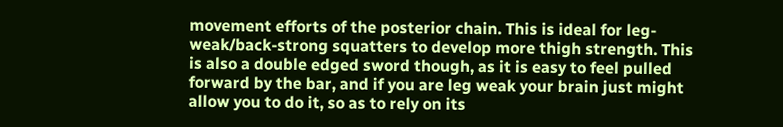movement efforts of the posterior chain. This is ideal for leg-weak/back-strong squatters to develop more thigh strength. This is also a double edged sword though, as it is easy to feel pulled forward by the bar, and if you are leg weak your brain just might allow you to do it, so as to rely on its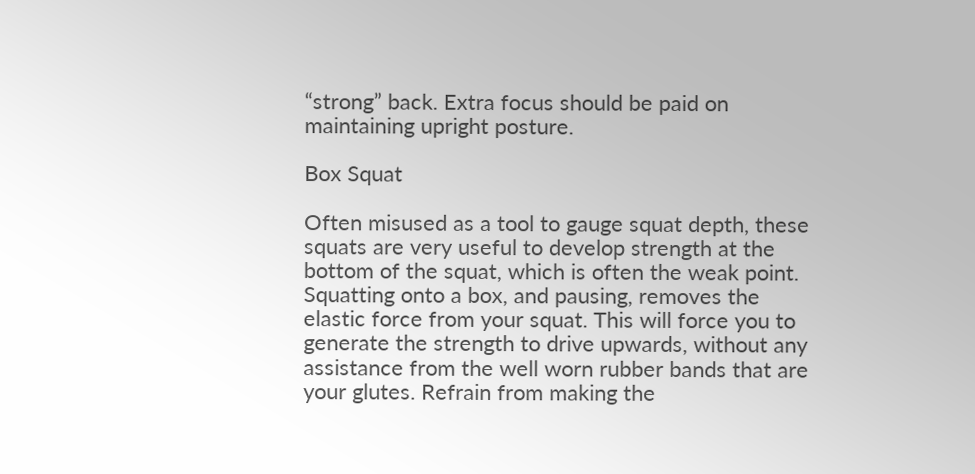“strong” back. Extra focus should be paid on maintaining upright posture.

Box Squat

Often misused as a tool to gauge squat depth, these squats are very useful to develop strength at the bottom of the squat, which is often the weak point. Squatting onto a box, and pausing, removes the elastic force from your squat. This will force you to generate the strength to drive upwards, without any assistance from the well worn rubber bands that are your glutes. Refrain from making the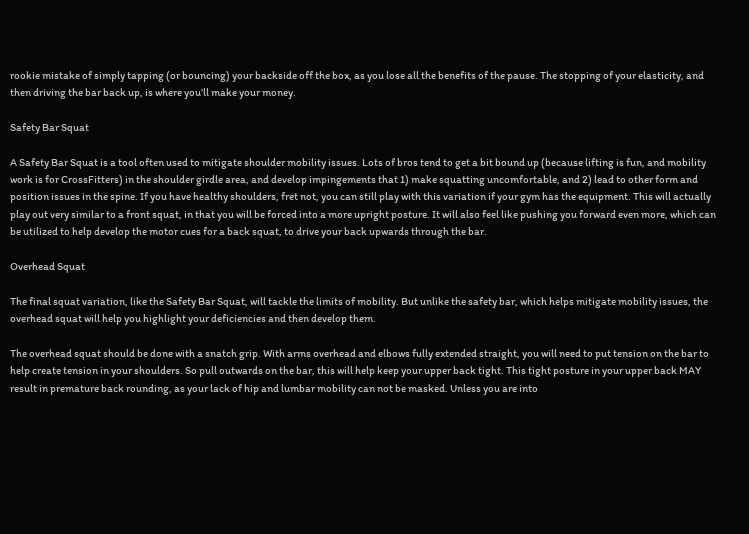rookie mistake of simply tapping (or bouncing) your backside off the box, as you lose all the benefits of the pause. The stopping of your elasticity, and then driving the bar back up, is where you’ll make your money.

Safety Bar Squat

A Safety Bar Squat is a tool often used to mitigate shoulder mobility issues. Lots of bros tend to get a bit bound up (because lifting is fun, and mobility work is for CrossFitters) in the shoulder girdle area, and develop impingements that 1) make squatting uncomfortable, and 2) lead to other form and position issues in the spine. If you have healthy shoulders, fret not, you can still play with this variation if your gym has the equipment. This will actually play out very similar to a front squat, in that you will be forced into a more upright posture. It will also feel like pushing you forward even more, which can be utilized to help develop the motor cues for a back squat, to drive your back upwards through the bar.

Overhead Squat

The final squat variation, like the Safety Bar Squat, will tackle the limits of mobility. But unlike the safety bar, which helps mitigate mobility issues, the overhead squat will help you highlight your deficiencies and then develop them.

The overhead squat should be done with a snatch grip. With arms overhead and elbows fully extended straight, you will need to put tension on the bar to help create tension in your shoulders. So pull outwards on the bar, this will help keep your upper back tight. This tight posture in your upper back MAY result in premature back rounding, as your lack of hip and lumbar mobility can not be masked. Unless you are into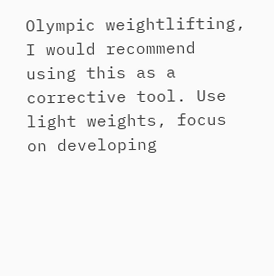Olympic weightlifting, I would recommend using this as a corrective tool. Use light weights, focus on developing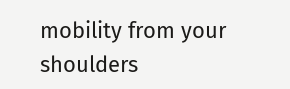mobility from your shoulders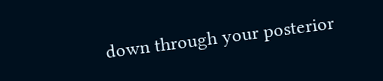down through your posterior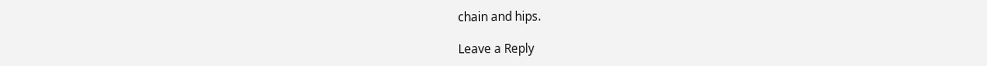chain and hips.

Leave a Reply